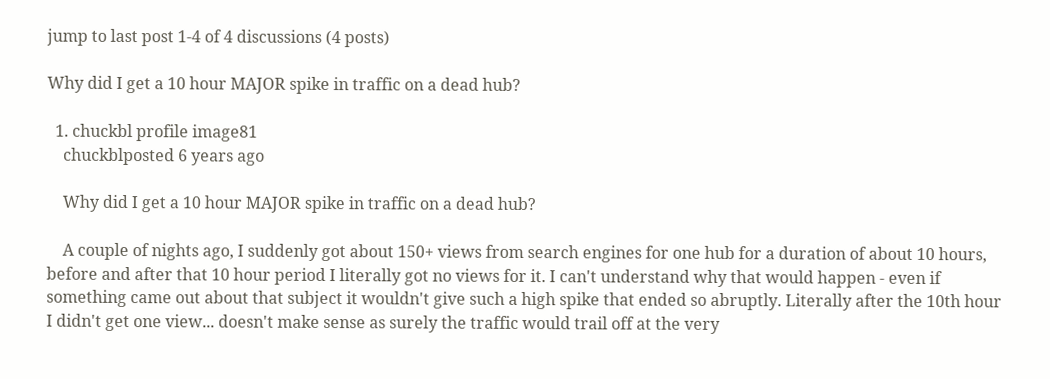jump to last post 1-4 of 4 discussions (4 posts)

Why did I get a 10 hour MAJOR spike in traffic on a dead hub?

  1. chuckbl profile image81
    chuckblposted 6 years ago

    Why did I get a 10 hour MAJOR spike in traffic on a dead hub?

    A couple of nights ago, I suddenly got about 150+ views from search engines for one hub for a duration of about 10 hours, before and after that 10 hour period I literally got no views for it. I can't understand why that would happen - even if something came out about that subject it wouldn't give such a high spike that ended so abruptly. Literally after the 10th hour I didn't get one view... doesn't make sense as surely the traffic would trail off at the very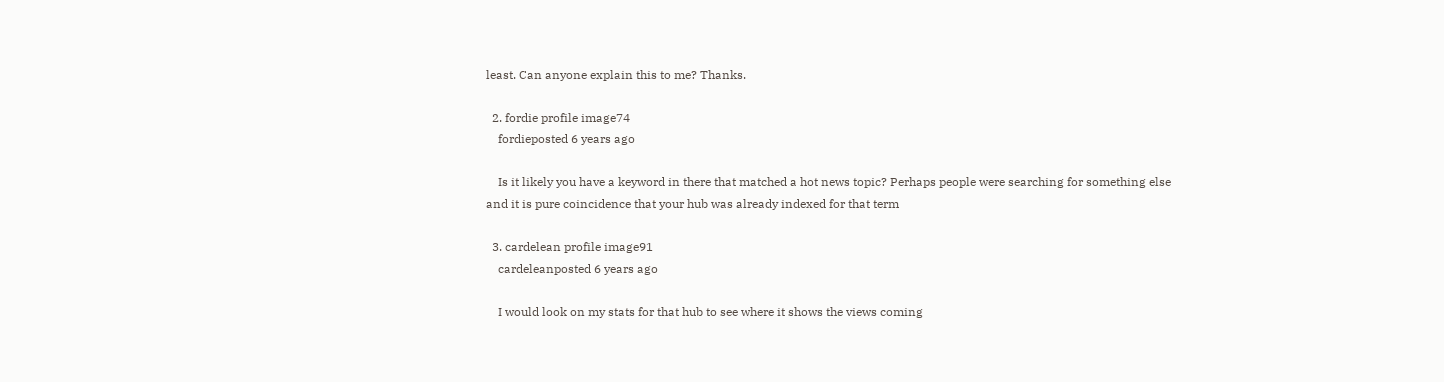least. Can anyone explain this to me? Thanks.

  2. fordie profile image74
    fordieposted 6 years ago

    Is it likely you have a keyword in there that matched a hot news topic? Perhaps people were searching for something else and it is pure coincidence that your hub was already indexed for that term

  3. cardelean profile image91
    cardeleanposted 6 years ago

    I would look on my stats for that hub to see where it shows the views coming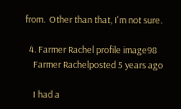from.  Other than that, I'm not sure.

  4. Farmer Rachel profile image98
    Farmer Rachelposted 5 years ago

    I had a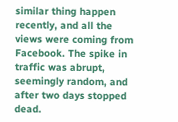similar thing happen recently, and all the views were coming from Facebook. The spike in traffic was abrupt, seemingly random, and after two days stopped dead.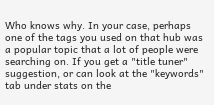Who knows why. In your case, perhaps one of the tags you used on that hub was a popular topic that a lot of people were searching on. If you get a "title tuner" suggestion, or can look at the "keywords" tab under stats on the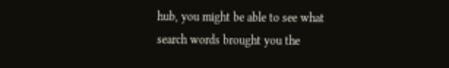hub, you might be able to see what search words brought you the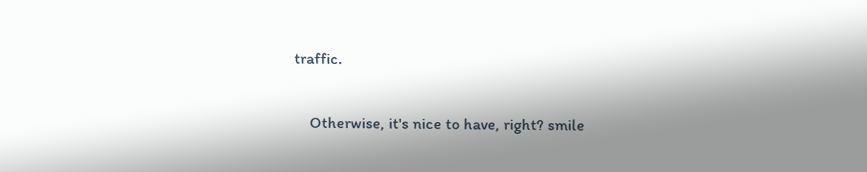traffic.

    Otherwise, it's nice to have, right? smile